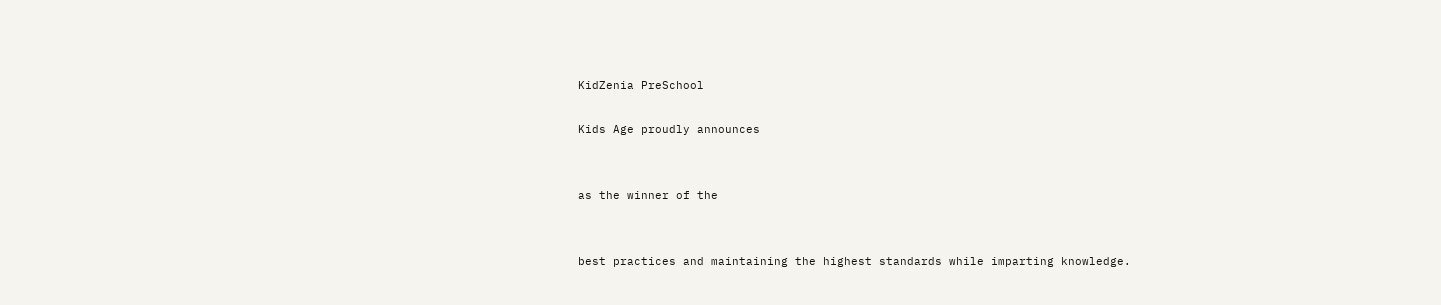KidZenia PreSchool

Kids Age proudly announces


as the winner of the


best practices and maintaining the highest standards while imparting knowledge.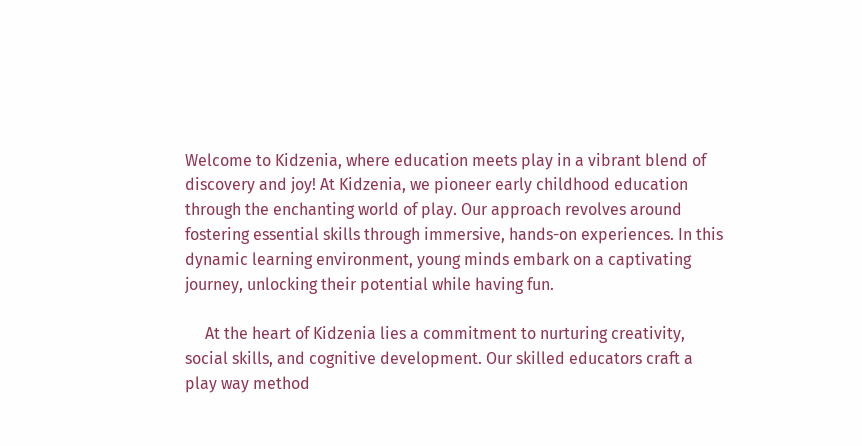Welcome to Kidzenia, where education meets play in a vibrant blend of discovery and joy! At Kidzenia, we pioneer early childhood education through the enchanting world of play. Our approach revolves around fostering essential skills through immersive, hands-on experiences. In this dynamic learning environment, young minds embark on a captivating journey, unlocking their potential while having fun.

     At the heart of Kidzenia lies a commitment to nurturing creativity, social skills, and cognitive development. Our skilled educators craft a play way method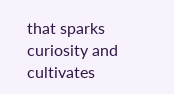that sparks curiosity and cultivates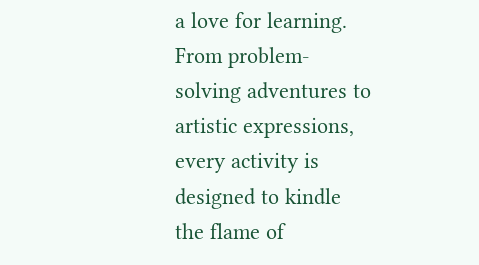a love for learning. From problem-solving adventures to artistic expressions, every activity is designed to kindle the flame of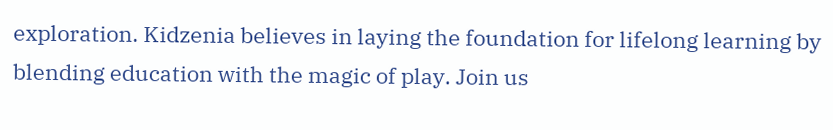exploration. Kidzenia believes in laying the foundation for lifelong learning by blending education with the magic of play. Join us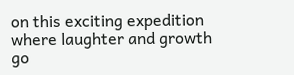on this exciting expedition where laughter and growth go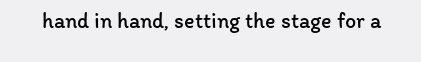hand in hand, setting the stage for a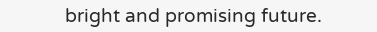bright and promising future.